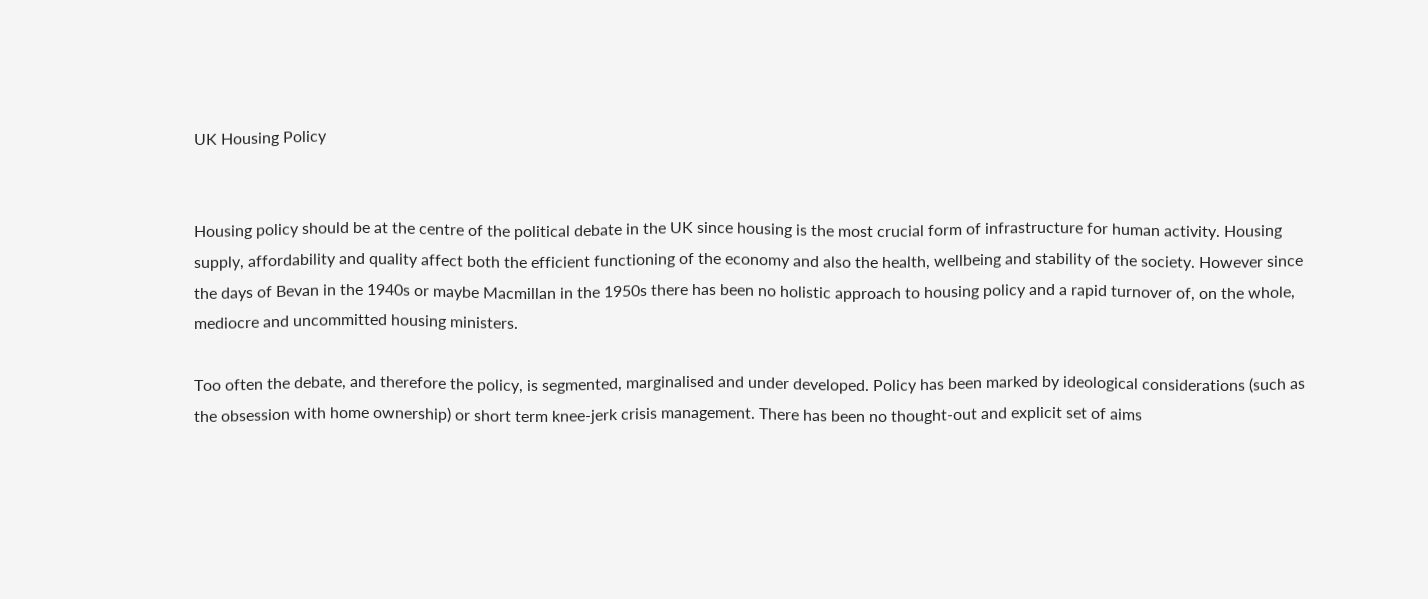UK Housing Policy


Housing policy should be at the centre of the political debate in the UK since housing is the most crucial form of infrastructure for human activity. Housing supply, affordability and quality affect both the efficient functioning of the economy and also the health, wellbeing and stability of the society. However since the days of Bevan in the 1940s or maybe Macmillan in the 1950s there has been no holistic approach to housing policy and a rapid turnover of, on the whole, mediocre and uncommitted housing ministers.

Too often the debate, and therefore the policy, is segmented, marginalised and under developed. Policy has been marked by ideological considerations (such as the obsession with home ownership) or short term knee-jerk crisis management. There has been no thought-out and explicit set of aims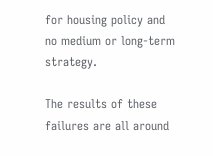for housing policy and no medium or long-term strategy.

The results of these failures are all around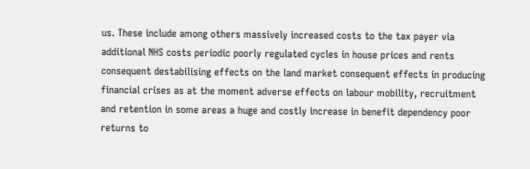us. These include among others massively increased costs to the tax payer via additional NHS costs periodic poorly regulated cycles in house prices and rents consequent destabilising effects on the land market consequent effects in producing financial crises as at the moment adverse effects on labour mobility, recruitment and retention in some areas a huge and costly increase in benefit dependency poor returns to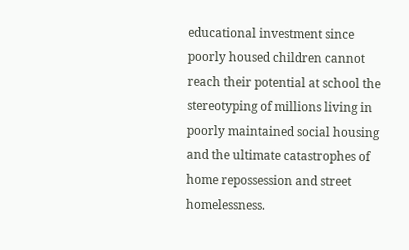educational investment since poorly housed children cannot reach their potential at school the stereotyping of millions living in poorly maintained social housing and the ultimate catastrophes of home repossession and street homelessness.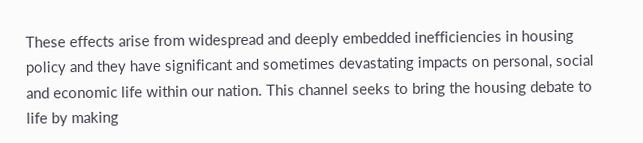These effects arise from widespread and deeply embedded inefficiencies in housing policy and they have significant and sometimes devastating impacts on personal, social and economic life within our nation. This channel seeks to bring the housing debate to life by making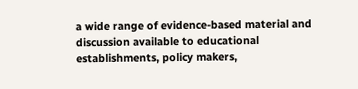a wide range of evidence-based material and discussion available to educational establishments, policy makers,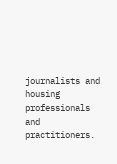journalists and housing professionals and practitioners.